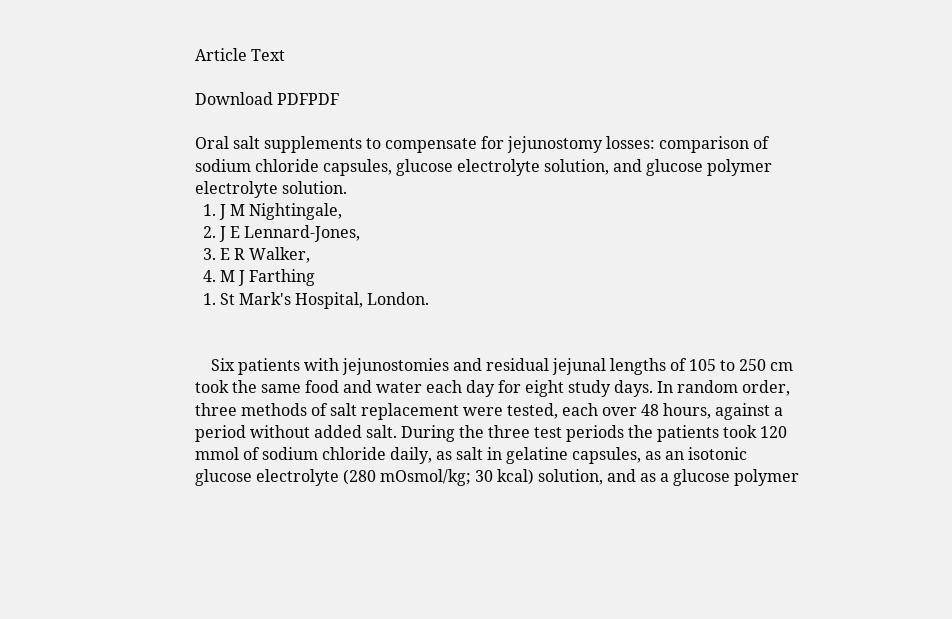Article Text

Download PDFPDF

Oral salt supplements to compensate for jejunostomy losses: comparison of sodium chloride capsules, glucose electrolyte solution, and glucose polymer electrolyte solution.
  1. J M Nightingale,
  2. J E Lennard-Jones,
  3. E R Walker,
  4. M J Farthing
  1. St Mark's Hospital, London.


    Six patients with jejunostomies and residual jejunal lengths of 105 to 250 cm took the same food and water each day for eight study days. In random order, three methods of salt replacement were tested, each over 48 hours, against a period without added salt. During the three test periods the patients took 120 mmol of sodium chloride daily, as salt in gelatine capsules, as an isotonic glucose electrolyte (280 mOsmol/kg; 30 kcal) solution, and as a glucose polymer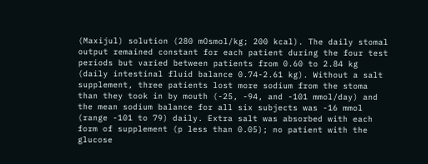(Maxijul) solution (280 mOsmol/kg; 200 kcal). The daily stomal output remained constant for each patient during the four test periods but varied between patients from 0.60 to 2.84 kg (daily intestinal fluid balance 0.74-2.61 kg). Without a salt supplement, three patients lost more sodium from the stoma than they took in by mouth (-25, -94, and -101 mmol/day) and the mean sodium balance for all six subjects was -16 mmol (range -101 to 79) daily. Extra salt was absorbed with each form of supplement (p less than 0.05); no patient with the glucose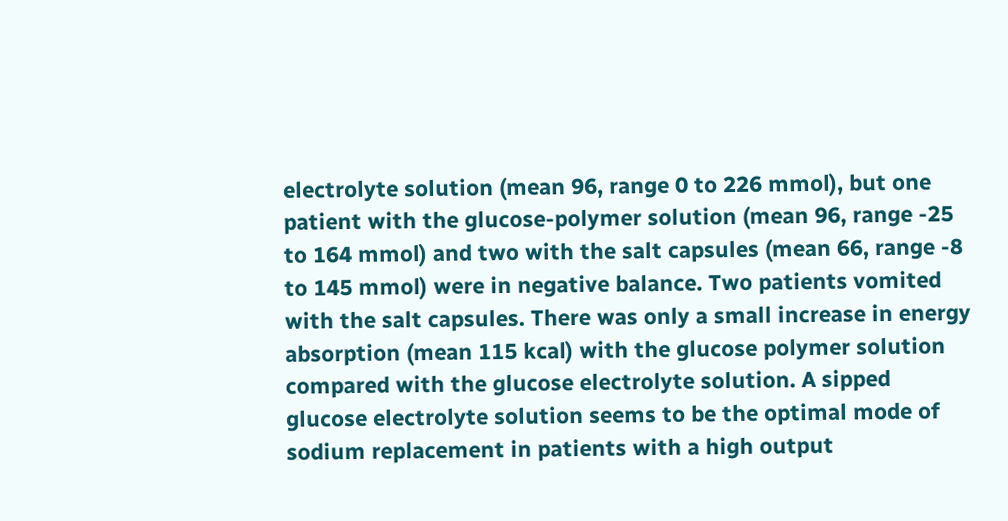electrolyte solution (mean 96, range 0 to 226 mmol), but one patient with the glucose-polymer solution (mean 96, range -25 to 164 mmol) and two with the salt capsules (mean 66, range -8 to 145 mmol) were in negative balance. Two patients vomited with the salt capsules. There was only a small increase in energy absorption (mean 115 kcal) with the glucose polymer solution compared with the glucose electrolyte solution. A sipped glucose electrolyte solution seems to be the optimal mode of sodium replacement in patients with a high output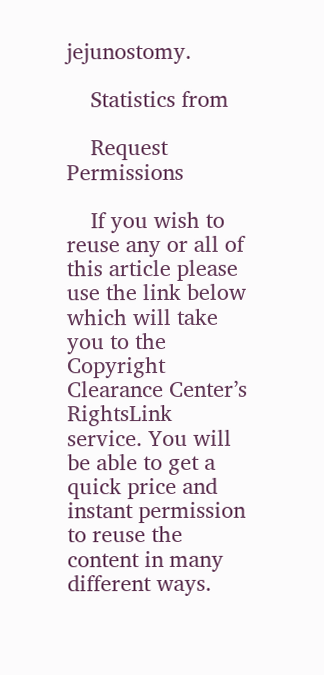jejunostomy.

    Statistics from

    Request Permissions

    If you wish to reuse any or all of this article please use the link below which will take you to the Copyright Clearance Center’s RightsLink service. You will be able to get a quick price and instant permission to reuse the content in many different ways.